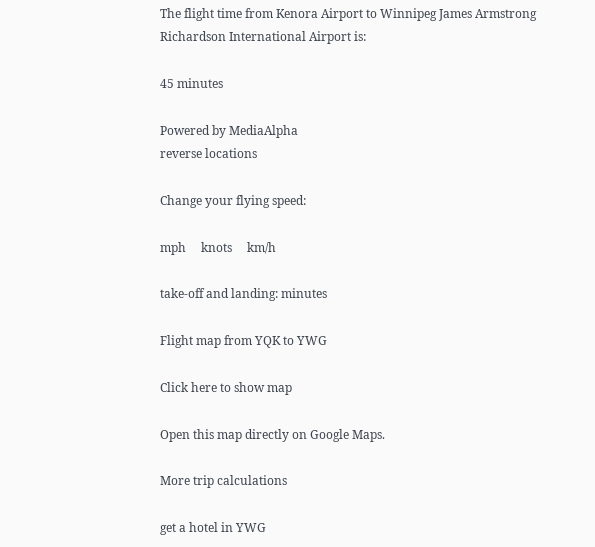The flight time from Kenora Airport to Winnipeg James Armstrong Richardson International Airport is:

45 minutes

Powered by MediaAlpha
reverse locations

Change your flying speed:

mph     knots     km/h

take-off and landing: minutes

Flight map from YQK to YWG

Click here to show map

Open this map directly on Google Maps.

More trip calculations

get a hotel in YWG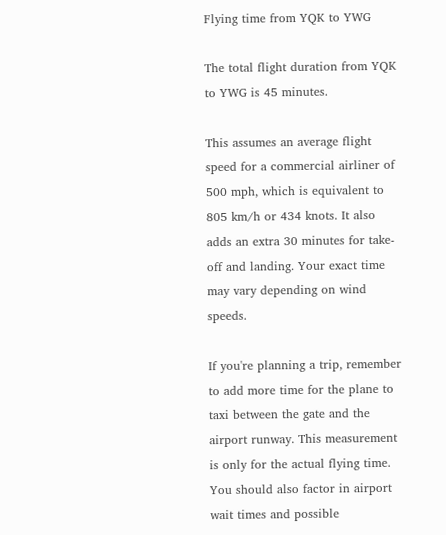Flying time from YQK to YWG

The total flight duration from YQK to YWG is 45 minutes.

This assumes an average flight speed for a commercial airliner of 500 mph, which is equivalent to 805 km/h or 434 knots. It also adds an extra 30 minutes for take-off and landing. Your exact time may vary depending on wind speeds.

If you're planning a trip, remember to add more time for the plane to taxi between the gate and the airport runway. This measurement is only for the actual flying time. You should also factor in airport wait times and possible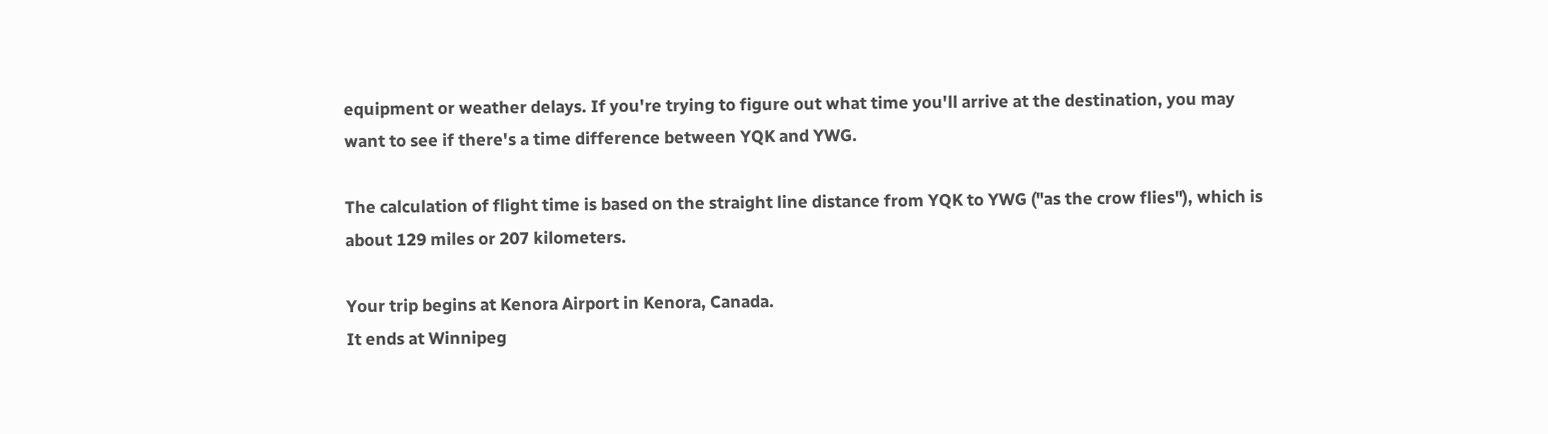equipment or weather delays. If you're trying to figure out what time you'll arrive at the destination, you may want to see if there's a time difference between YQK and YWG.

The calculation of flight time is based on the straight line distance from YQK to YWG ("as the crow flies"), which is about 129 miles or 207 kilometers.

Your trip begins at Kenora Airport in Kenora, Canada.
It ends at Winnipeg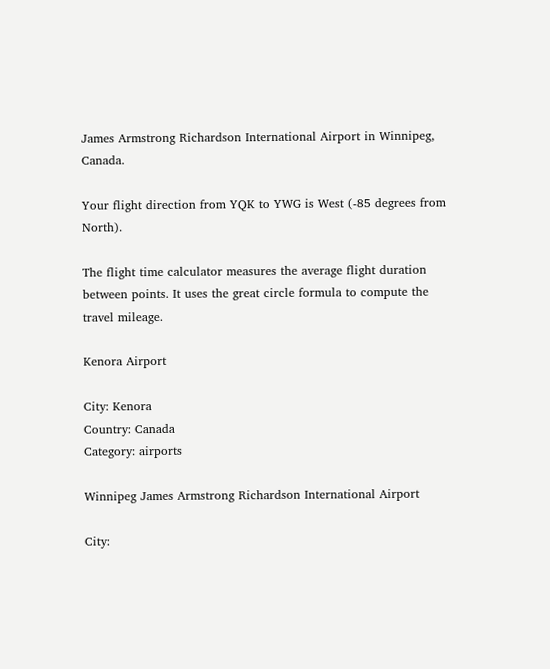James Armstrong Richardson International Airport in Winnipeg, Canada.

Your flight direction from YQK to YWG is West (-85 degrees from North).

The flight time calculator measures the average flight duration between points. It uses the great circle formula to compute the travel mileage.

Kenora Airport

City: Kenora
Country: Canada
Category: airports

Winnipeg James Armstrong Richardson International Airport

City: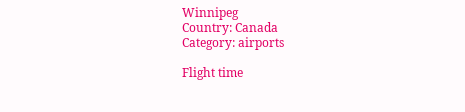Winnipeg
Country: Canada
Category: airports

Flight time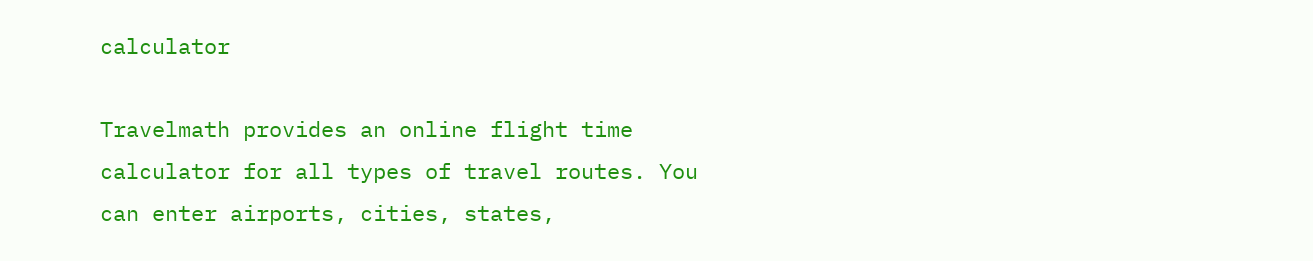calculator

Travelmath provides an online flight time calculator for all types of travel routes. You can enter airports, cities, states,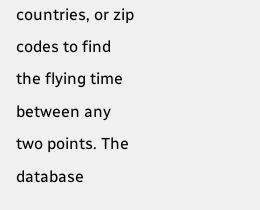countries, or zip codes to find the flying time between any two points. The database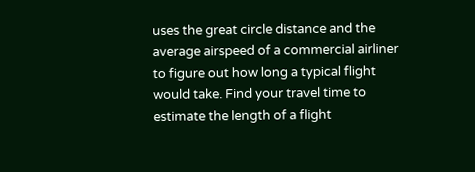uses the great circle distance and the average airspeed of a commercial airliner to figure out how long a typical flight would take. Find your travel time to estimate the length of a flight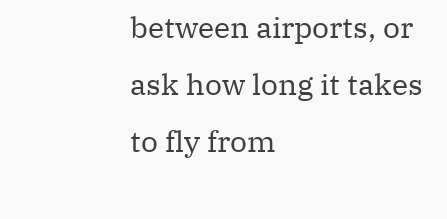between airports, or ask how long it takes to fly from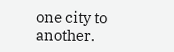one city to another.